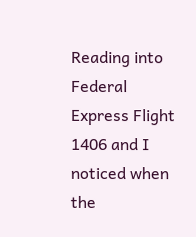Reading into Federal Express Flight 1406 and I noticed when the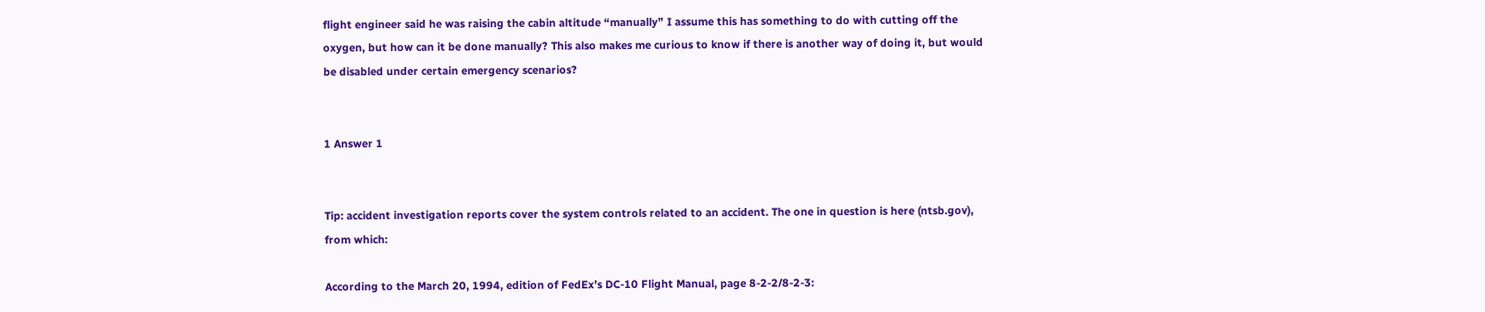flight engineer said he was raising the cabin altitude “manually” I assume this has something to do with cutting off the oxygen, but how can it be done manually? This also makes me curious to know if there is another way of doing it, but would be disabled under certain emergency scenarios?


1 Answer 1


Tip: accident investigation reports cover the system controls related to an accident. The one in question is here (ntsb.gov), from which:

According to the March 20, 1994, edition of FedEx’s DC-10 Flight Manual, page 8-2-2/8-2-3: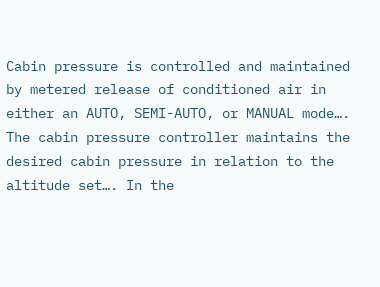Cabin pressure is controlled and maintained by metered release of conditioned air in either an AUTO, SEMI-AUTO, or MANUAL mode…. The cabin pressure controller maintains the desired cabin pressure in relation to the altitude set…. In the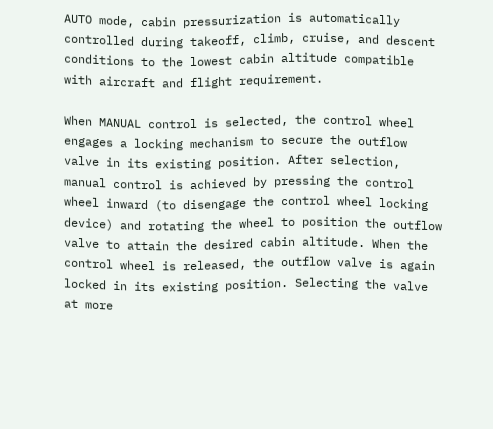AUTO mode, cabin pressurization is automatically controlled during takeoff, climb, cruise, and descent conditions to the lowest cabin altitude compatible with aircraft and flight requirement.

When MANUAL control is selected, the control wheel engages a locking mechanism to secure the outflow valve in its existing position. After selection, manual control is achieved by pressing the control wheel inward (to disengage the control wheel locking device) and rotating the wheel to position the outflow valve to attain the desired cabin altitude. When the control wheel is released, the outflow valve is again locked in its existing position. Selecting the valve at more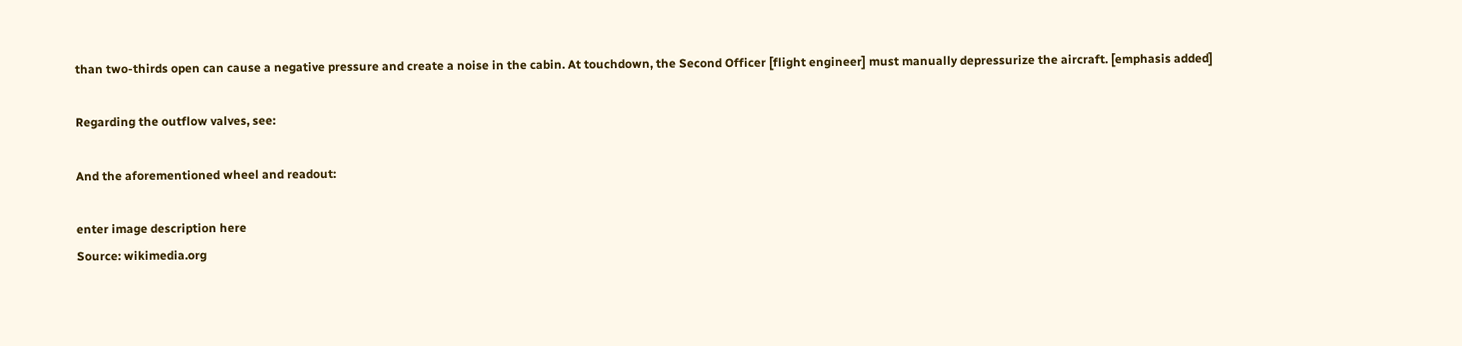than two-thirds open can cause a negative pressure and create a noise in the cabin. At touchdown, the Second Officer [flight engineer] must manually depressurize the aircraft. [emphasis added]

Regarding the outflow valves, see:

And the aforementioned wheel and readout:

enter image description here
Source: wikimedia.org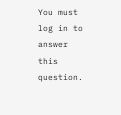You must log in to answer this question.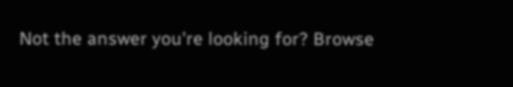Not the answer you're looking for? Browse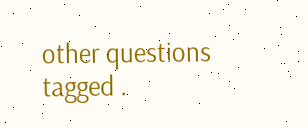other questions tagged .